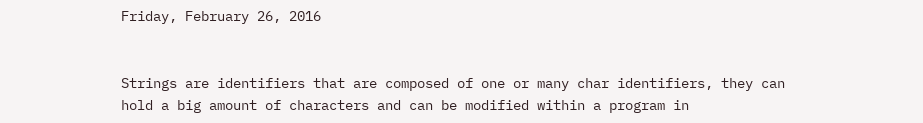Friday, February 26, 2016


Strings are identifiers that are composed of one or many char identifiers, they can hold a big amount of characters and can be modified within a program in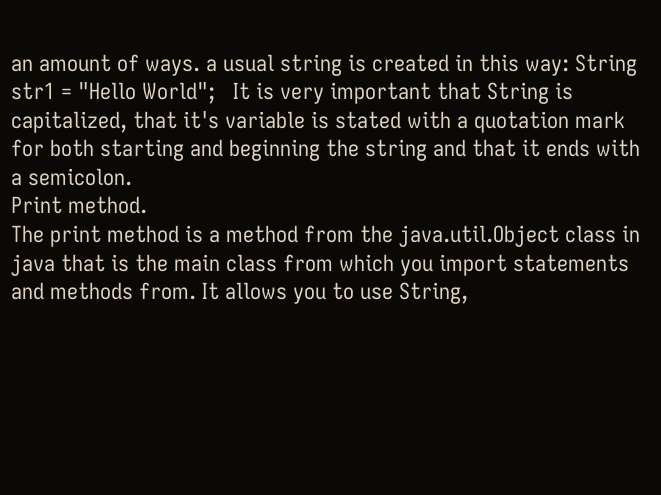an amount of ways. a usual string is created in this way: String str1 = "Hello World";   It is very important that String is capitalized, that it's variable is stated with a quotation mark for both starting and beginning the string and that it ends with a semicolon.
Print method.
The print method is a method from the java.util.Object class in java that is the main class from which you import statements and methods from. It allows you to use String,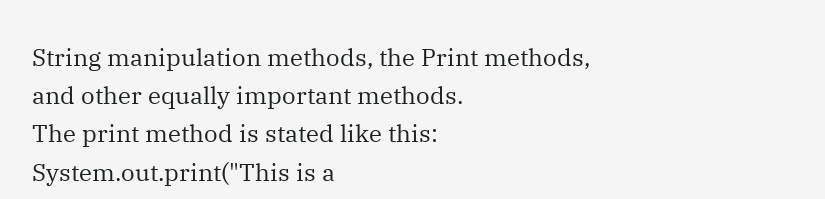String manipulation methods, the Print methods, and other equally important methods.
The print method is stated like this:
System.out.print("This is a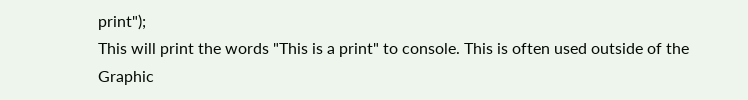print");
This will print the words "This is a print" to console. This is often used outside of the Graphic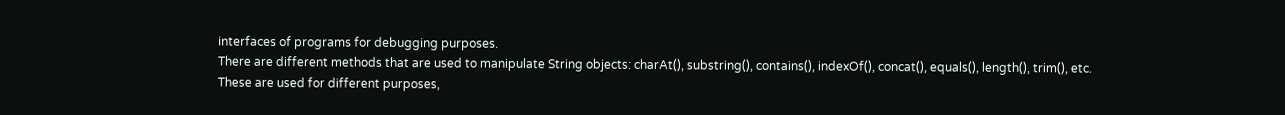interfaces of programs for debugging purposes.
There are different methods that are used to manipulate String objects: charAt(), substring(), contains(), indexOf(), concat(), equals(), length(), trim(), etc.
These are used for different purposes,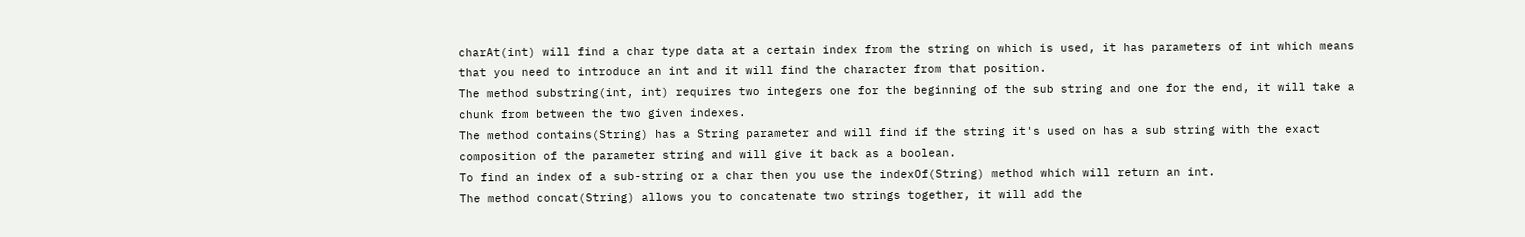charAt(int) will find a char type data at a certain index from the string on which is used, it has parameters of int which means that you need to introduce an int and it will find the character from that position.
The method substring(int, int) requires two integers one for the beginning of the sub string and one for the end, it will take a chunk from between the two given indexes.
The method contains(String) has a String parameter and will find if the string it's used on has a sub string with the exact composition of the parameter string and will give it back as a boolean.
To find an index of a sub-string or a char then you use the indexOf(String) method which will return an int.
The method concat(String) allows you to concatenate two strings together, it will add the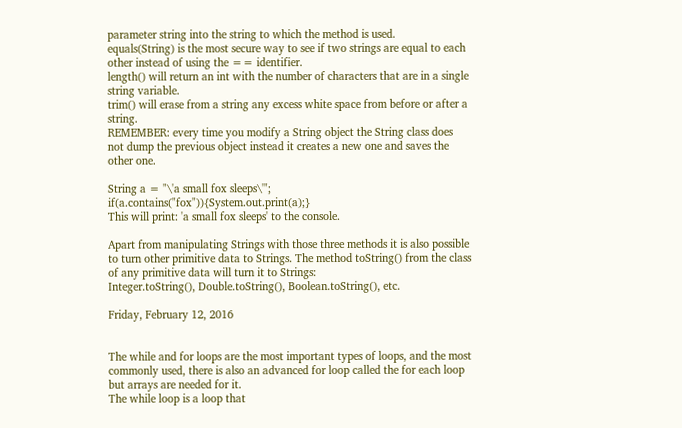parameter string into the string to which the method is used.
equals(String) is the most secure way to see if two strings are equal to each other instead of using the == identifier.
length() will return an int with the number of characters that are in a single string variable.
trim() will erase from a string any excess white space from before or after a string.
REMEMBER: every time you modify a String object the String class does not dump the previous object instead it creates a new one and saves the other one.

String a = "\'a small fox sleeps\'"; if(a.contains("fox")){System.out.print(a);}
This will print: 'a small fox sleeps' to the console.

Apart from manipulating Strings with those three methods it is also possible to turn other primitive data to Strings. The method toString() from the class of any primitive data will turn it to Strings:
Integer.toString(), Double.toString(), Boolean.toString(), etc.

Friday, February 12, 2016


The while and for loops are the most important types of loops, and the most commonly used, there is also an advanced for loop called the for each loop but arrays are needed for it.
The while loop is a loop that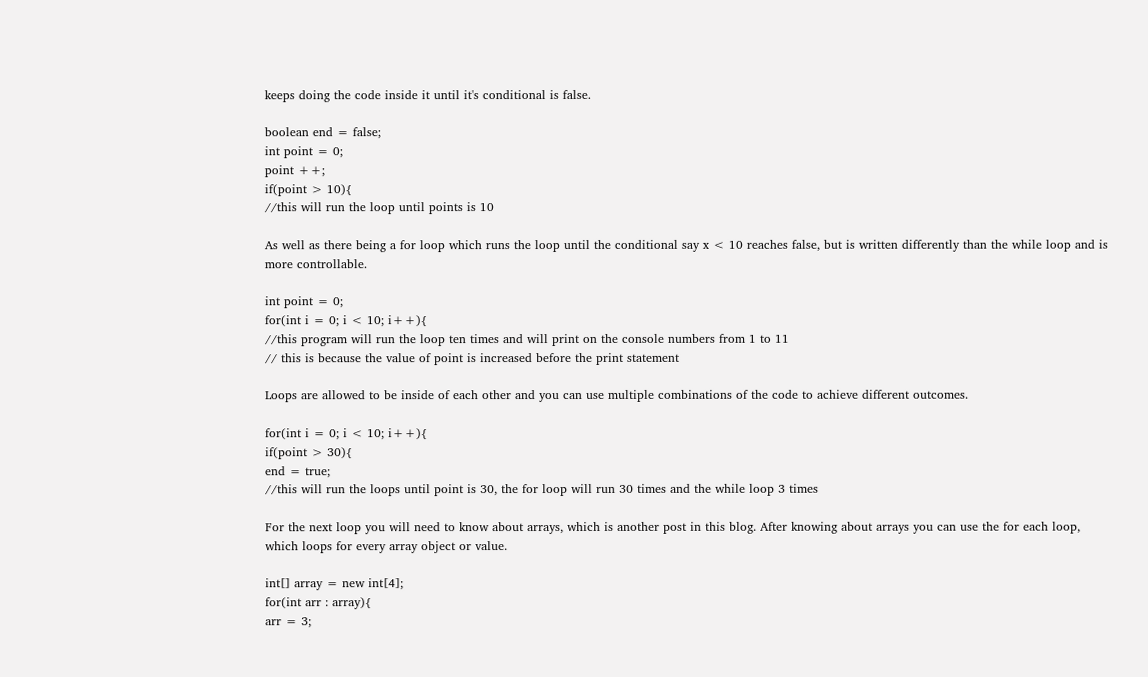keeps doing the code inside it until it's conditional is false.

boolean end = false;
int point = 0;
point ++;
if(point > 10){
//this will run the loop until points is 10

As well as there being a for loop which runs the loop until the conditional say x < 10 reaches false, but is written differently than the while loop and is more controllable.

int point = 0;
for(int i = 0; i < 10; i++){
//this program will run the loop ten times and will print on the console numbers from 1 to 11
// this is because the value of point is increased before the print statement

Loops are allowed to be inside of each other and you can use multiple combinations of the code to achieve different outcomes.

for(int i = 0; i < 10; i++){
if(point > 30){
end = true;
//this will run the loops until point is 30, the for loop will run 30 times and the while loop 3 times

For the next loop you will need to know about arrays, which is another post in this blog. After knowing about arrays you can use the for each loop, which loops for every array object or value.

int[] array = new int[4];
for(int arr : array){
arr = 3;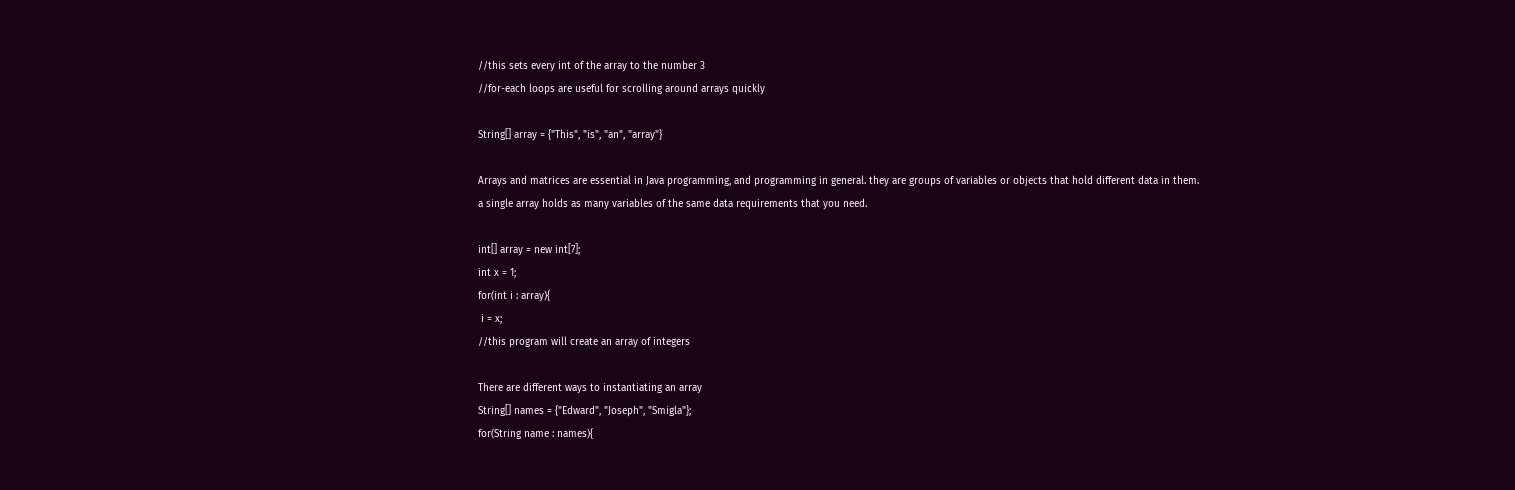//this sets every int of the array to the number 3
//for-each loops are useful for scrolling around arrays quickly

String[] array = {"This", "is", "an", "array"}

Arrays and matrices are essential in Java programming, and programming in general. they are groups of variables or objects that hold different data in them.
a single array holds as many variables of the same data requirements that you need.

int[] array = new int[7];
int x = 1;
for(int i : array){
 i = x;
//this program will create an array of integers

There are different ways to instantiating an array
String[] names = {"Edward", "Joseph", "Smigla"};
for(String name : names){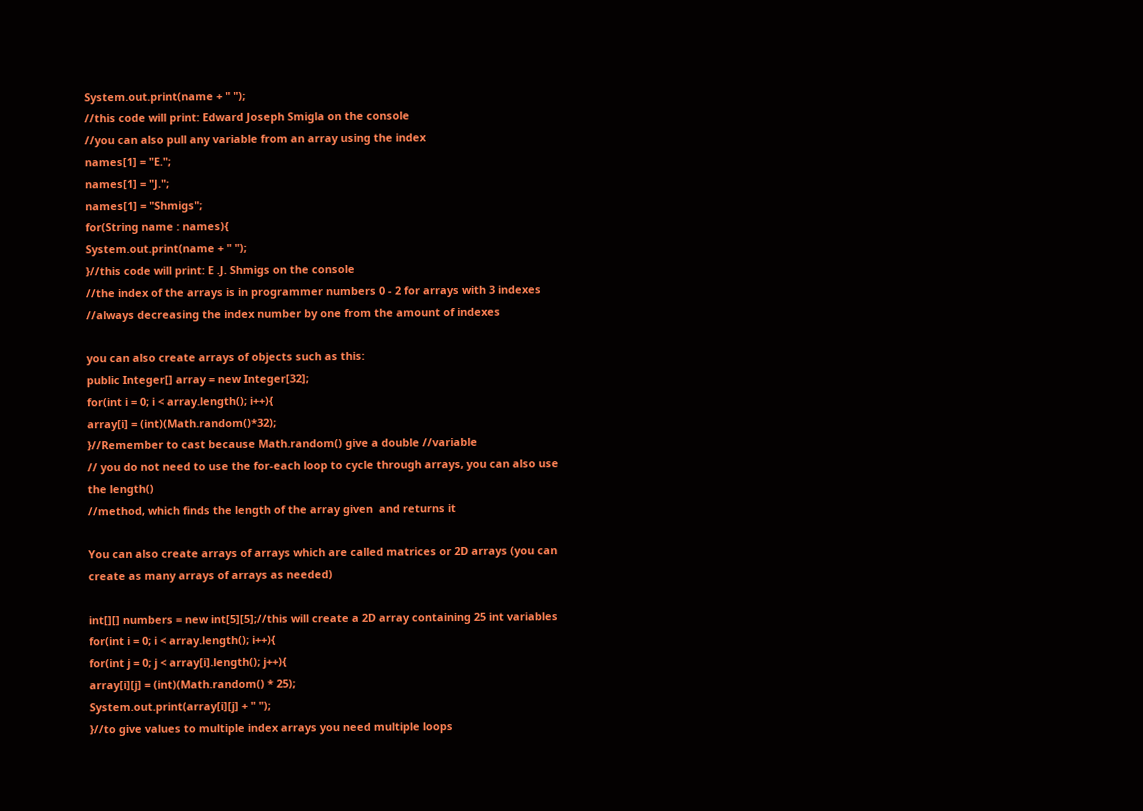System.out.print(name + " ");
//this code will print: Edward Joseph Smigla on the console
//you can also pull any variable from an array using the index
names[1] = "E.";
names[1] = "J.";
names[1] = "Shmigs";
for(String name : names){
System.out.print(name + " ");
}//this code will print: E .J. Shmigs on the console
//the index of the arrays is in programmer numbers 0 - 2 for arrays with 3 indexes
//always decreasing the index number by one from the amount of indexes

you can also create arrays of objects such as this:
public Integer[] array = new Integer[32];
for(int i = 0; i < array.length(); i++){
array[i] = (int)(Math.random()*32);
}//Remember to cast because Math.random() give a double //variable
// you do not need to use the for-each loop to cycle through arrays, you can also use the length()
//method, which finds the length of the array given  and returns it

You can also create arrays of arrays which are called matrices or 2D arrays (you can create as many arrays of arrays as needed)

int[][] numbers = new int[5][5];//this will create a 2D array containing 25 int variables
for(int i = 0; i < array.length(); i++){
for(int j = 0; j < array[i].length(); j++){
array[i][j] = (int)(Math.random() * 25);
System.out.print(array[i][j] + " ");
}//to give values to multiple index arrays you need multiple loops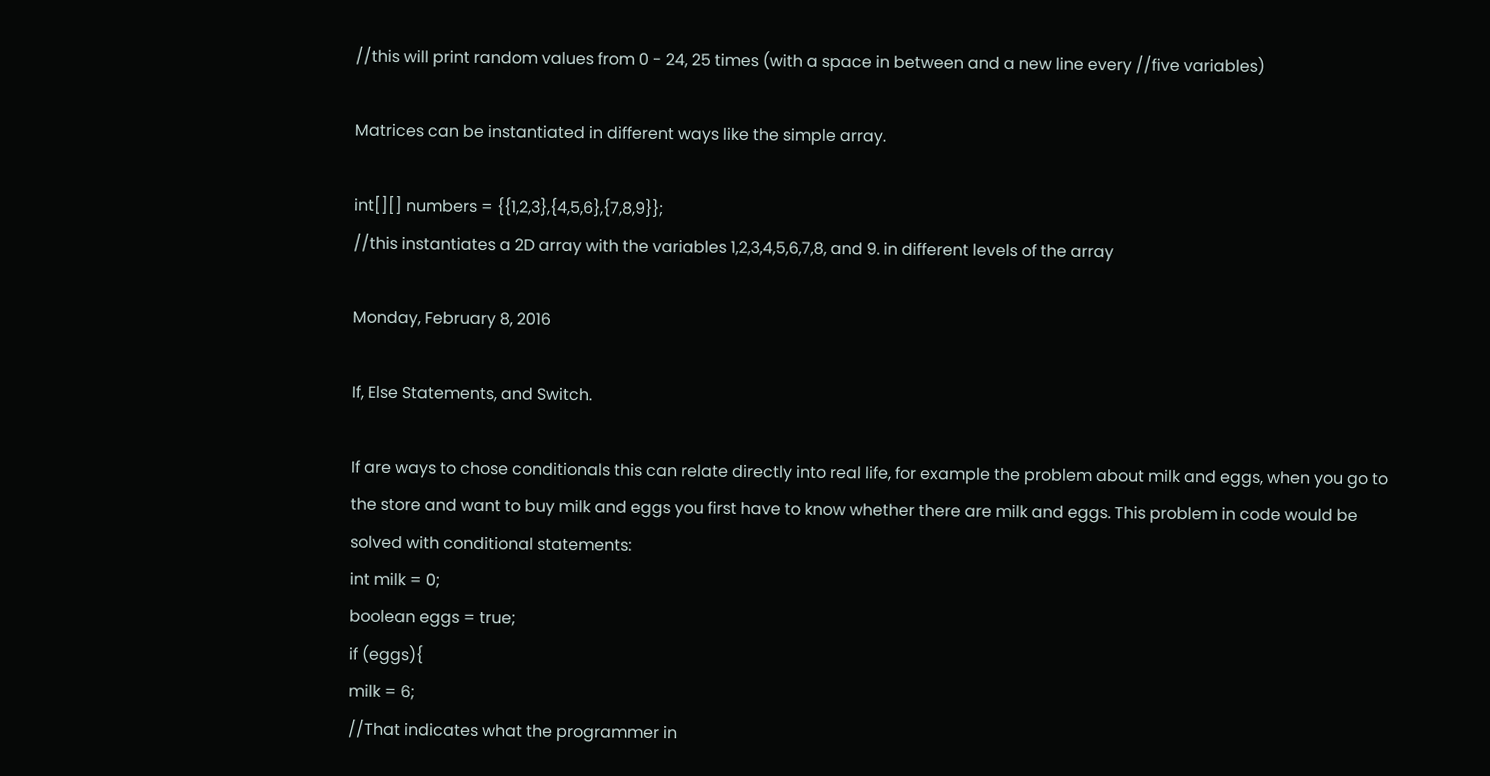//this will print random values from 0 - 24, 25 times (with a space in between and a new line every //five variables)

Matrices can be instantiated in different ways like the simple array.

int[][] numbers = {{1,2,3},{4,5,6},{7,8,9}};
//this instantiates a 2D array with the variables 1,2,3,4,5,6,7,8, and 9. in different levels of the array

Monday, February 8, 2016

If, Else Statements, and Switch.

If are ways to chose conditionals this can relate directly into real life, for example the problem about milk and eggs, when you go to the store and want to buy milk and eggs you first have to know whether there are milk and eggs. This problem in code would be solved with conditional statements:
int milk = 0;
boolean eggs = true;
if (eggs){
milk = 6;
//That indicates what the programmer in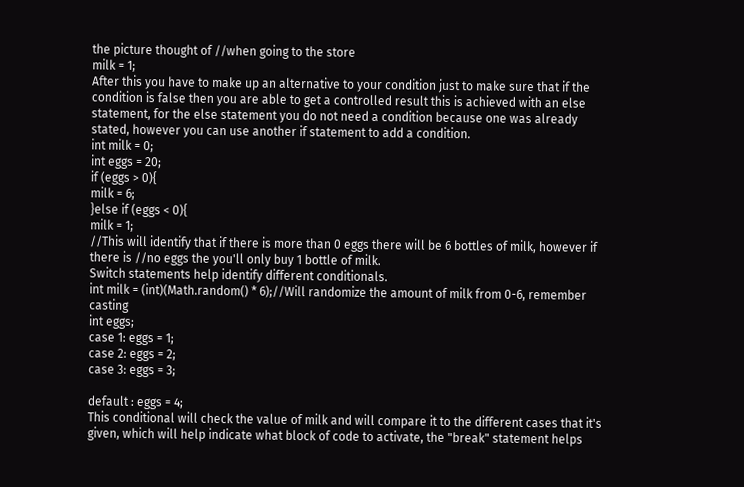the picture thought of //when going to the store
milk = 1;
After this you have to make up an alternative to your condition just to make sure that if the condition is false then you are able to get a controlled result this is achieved with an else statement, for the else statement you do not need a condition because one was already stated, however you can use another if statement to add a condition.
int milk = 0;
int eggs = 20;
if (eggs > 0){
milk = 6;
}else if (eggs < 0){
milk = 1;
//This will identify that if there is more than 0 eggs there will be 6 bottles of milk, however if there is //no eggs the you'll only buy 1 bottle of milk.
Switch statements help identify different conditionals.
int milk = (int)(Math.random() * 6);//Will randomize the amount of milk from 0-6, remember casting
int eggs;
case 1: eggs = 1;
case 2: eggs = 2;
case 3: eggs = 3;

default : eggs = 4;
This conditional will check the value of milk and will compare it to the different cases that it's given, which will help indicate what block of code to activate, the "break" statement helps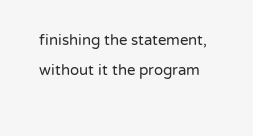finishing the statement, without it the program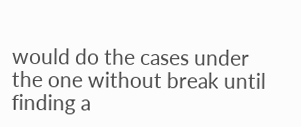would do the cases under the one without break until finding a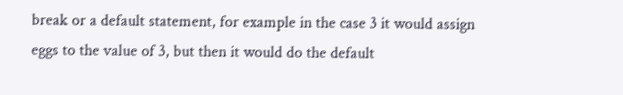break or a default statement, for example in the case 3 it would assign eggs to the value of 3, but then it would do the default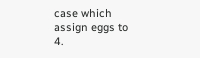case which assign eggs to 4.